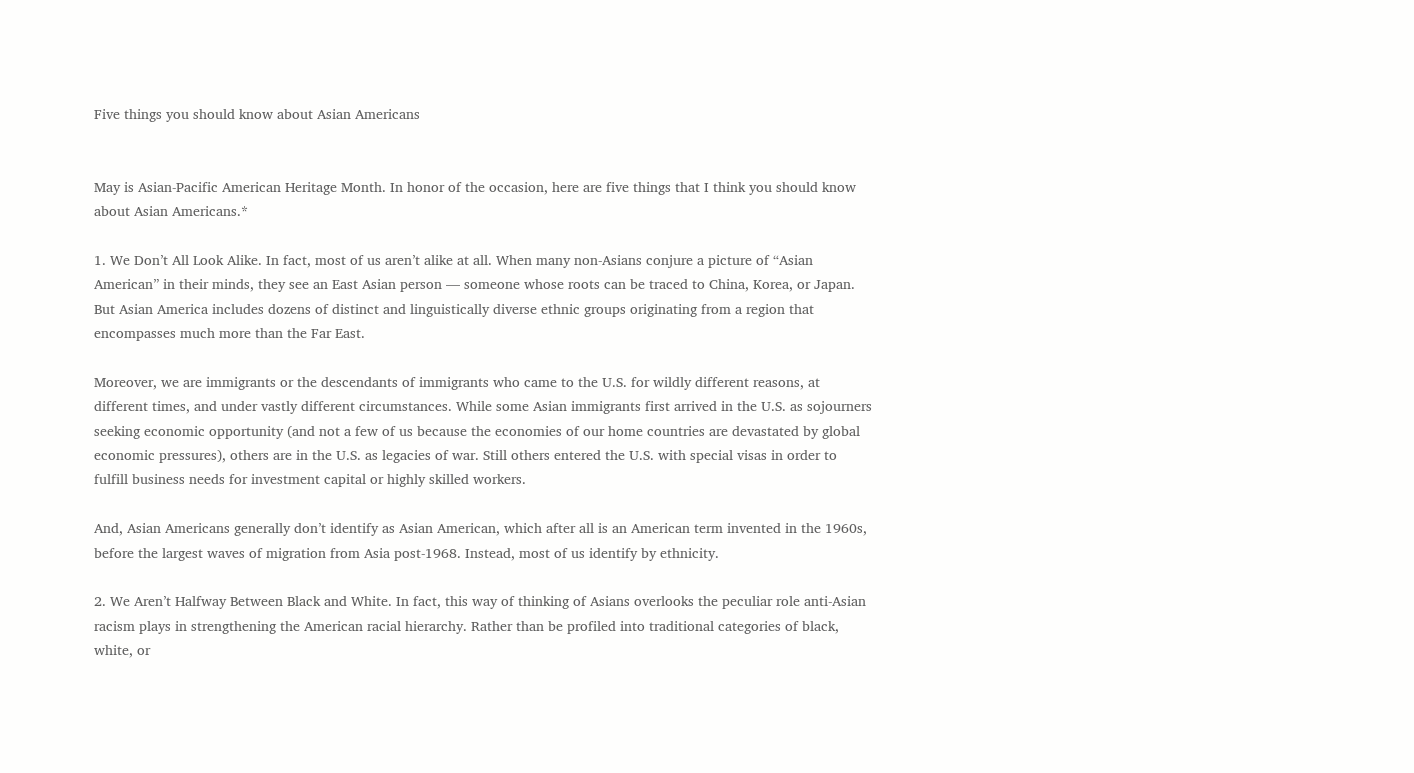Five things you should know about Asian Americans


May is Asian-Pacific American Heritage Month. In honor of the occasion, here are five things that I think you should know about Asian Americans.*

1. We Don’t All Look Alike. In fact, most of us aren’t alike at all. When many non-Asians conjure a picture of “Asian American” in their minds, they see an East Asian person — someone whose roots can be traced to China, Korea, or Japan. But Asian America includes dozens of distinct and linguistically diverse ethnic groups originating from a region that encompasses much more than the Far East.

Moreover, we are immigrants or the descendants of immigrants who came to the U.S. for wildly different reasons, at different times, and under vastly different circumstances. While some Asian immigrants first arrived in the U.S. as sojourners seeking economic opportunity (and not a few of us because the economies of our home countries are devastated by global economic pressures), others are in the U.S. as legacies of war. Still others entered the U.S. with special visas in order to fulfill business needs for investment capital or highly skilled workers.

And, Asian Americans generally don’t identify as Asian American, which after all is an American term invented in the 1960s, before the largest waves of migration from Asia post-1968. Instead, most of us identify by ethnicity.

2. We Aren’t Halfway Between Black and White. In fact, this way of thinking of Asians overlooks the peculiar role anti-Asian racism plays in strengthening the American racial hierarchy. Rather than be profiled into traditional categories of black, white, or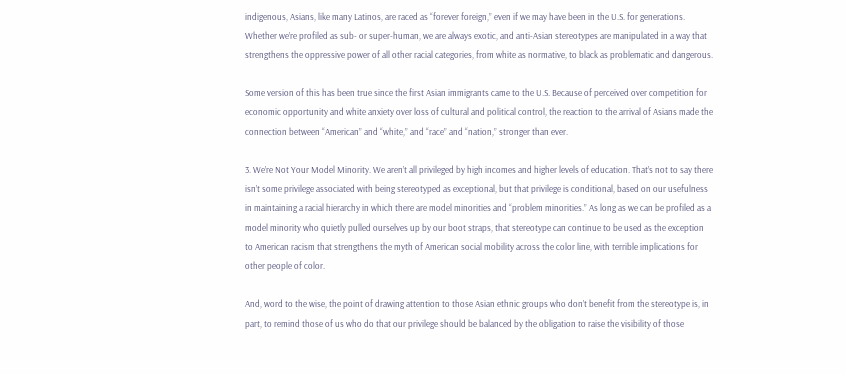indigenous, Asians, like many Latinos, are raced as “forever foreign,” even if we may have been in the U.S. for generations. Whether we’re profiled as sub- or super-human, we are always exotic, and anti-Asian stereotypes are manipulated in a way that strengthens the oppressive power of all other racial categories, from white as normative, to black as problematic and dangerous.

Some version of this has been true since the first Asian immigrants came to the U.S. Because of perceived over competition for economic opportunity and white anxiety over loss of cultural and political control, the reaction to the arrival of Asians made the connection between “American” and “white,” and “race” and “nation,” stronger than ever.

3. We’re Not Your Model Minority. We aren’t all privileged by high incomes and higher levels of education. That’s not to say there isn’t some privilege associated with being stereotyped as exceptional, but that privilege is conditional, based on our usefulness in maintaining a racial hierarchy in which there are model minorities and “problem minorities.” As long as we can be profiled as a model minority who quietly pulled ourselves up by our boot straps, that stereotype can continue to be used as the exception to American racism that strengthens the myth of American social mobility across the color line, with terrible implications for other people of color.

And, word to the wise, the point of drawing attention to those Asian ethnic groups who don’t benefit from the stereotype is, in part, to remind those of us who do that our privilege should be balanced by the obligation to raise the visibility of those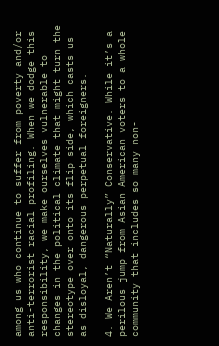among us who continue to suffer from poverty and/or anti-terrorist racial profiling. When we dodge this responsibility, we make ourselves vulnerable to changes in the political climate that might turn the stereotype over onto its flip side, which casts us as disloyal, dangerous perpetual foreigners.

4. We Aren’t “Naturally” Conservative. While it’s a perilous jump from Asian American voters to a whole community that includes so many non-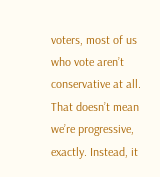voters, most of us who vote aren’t conservative at all. That doesn’t mean we’re progressive, exactly. Instead, it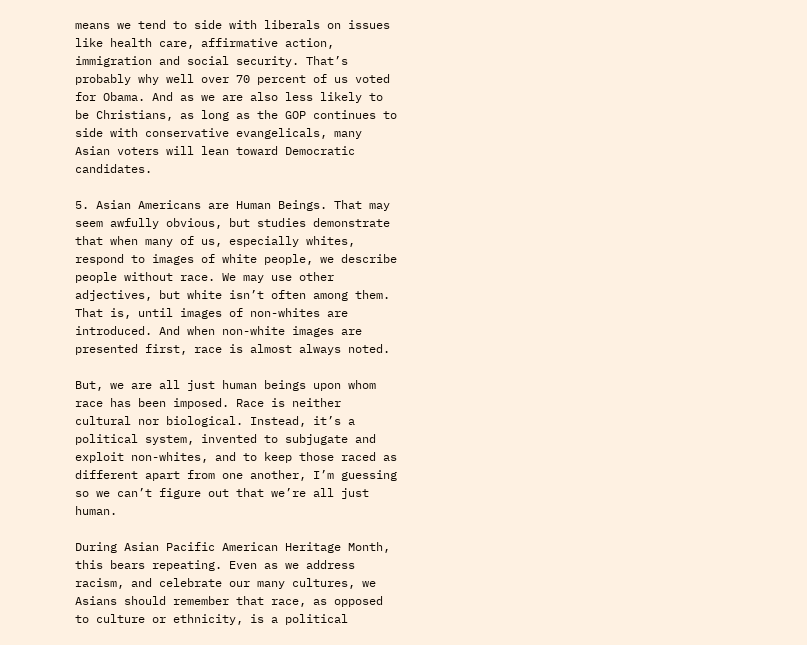means we tend to side with liberals on issues like health care, affirmative action, immigration and social security. That’s probably why well over 70 percent of us voted for Obama. And as we are also less likely to be Christians, as long as the GOP continues to side with conservative evangelicals, many Asian voters will lean toward Democratic candidates.

5. Asian Americans are Human Beings. That may seem awfully obvious, but studies demonstrate that when many of us, especially whites, respond to images of white people, we describe people without race. We may use other adjectives, but white isn’t often among them. That is, until images of non-whites are introduced. And when non-white images are presented first, race is almost always noted.

But, we are all just human beings upon whom race has been imposed. Race is neither cultural nor biological. Instead, it’s a political system, invented to subjugate and exploit non-whites, and to keep those raced as different apart from one another, I’m guessing so we can’t figure out that we’re all just human.

During Asian Pacific American Heritage Month, this bears repeating. Even as we address racism, and celebrate our many cultures, we Asians should remember that race, as opposed to culture or ethnicity, is a political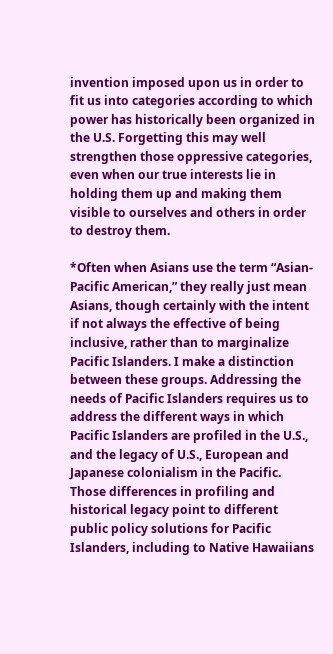invention imposed upon us in order to fit us into categories according to which power has historically been organized in the U.S. Forgetting this may well strengthen those oppressive categories, even when our true interests lie in holding them up and making them visible to ourselves and others in order to destroy them.

*Often when Asians use the term “Asian-Pacific American,” they really just mean Asians, though certainly with the intent if not always the effective of being inclusive, rather than to marginalize Pacific Islanders. I make a distinction between these groups. Addressing the needs of Pacific Islanders requires us to address the different ways in which Pacific Islanders are profiled in the U.S., and the legacy of U.S., European and Japanese colonialism in the Pacific. Those differences in profiling and historical legacy point to different public policy solutions for Pacific Islanders, including to Native Hawaiians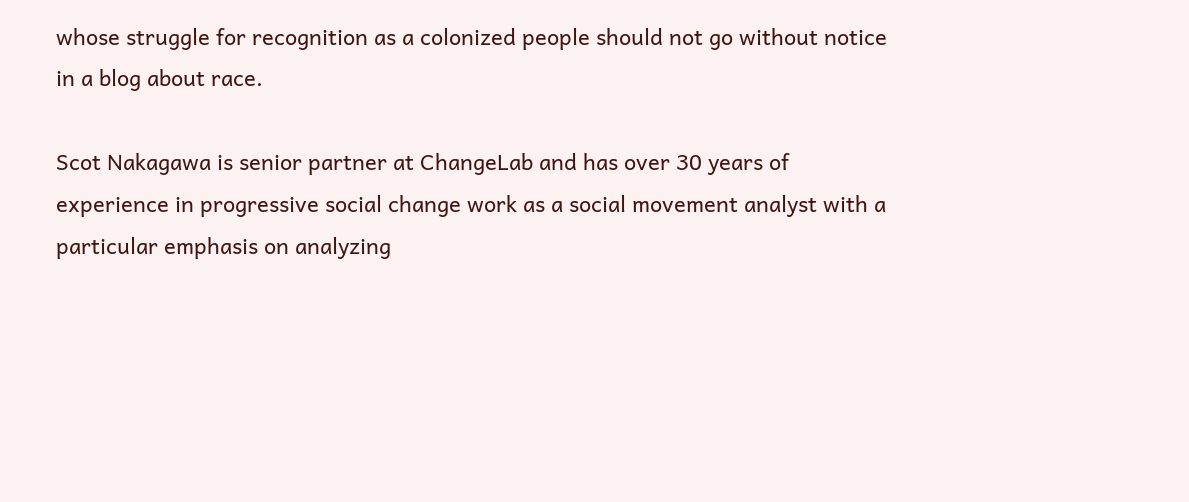whose struggle for recognition as a colonized people should not go without notice in a blog about race.

Scot Nakagawa is senior partner at ChangeLab and has over 30 years of experience in progressive social change work as a social movement analyst with a particular emphasis on analyzing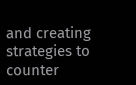and creating strategies to counter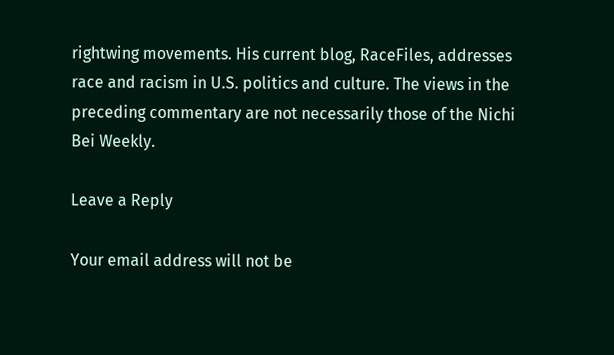rightwing movements. His current blog, RaceFiles, addresses race and racism in U.S. politics and culture. The views in the preceding commentary are not necessarily those of the Nichi Bei Weekly.

Leave a Reply

Your email address will not be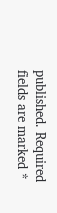published. Required fields are marked *